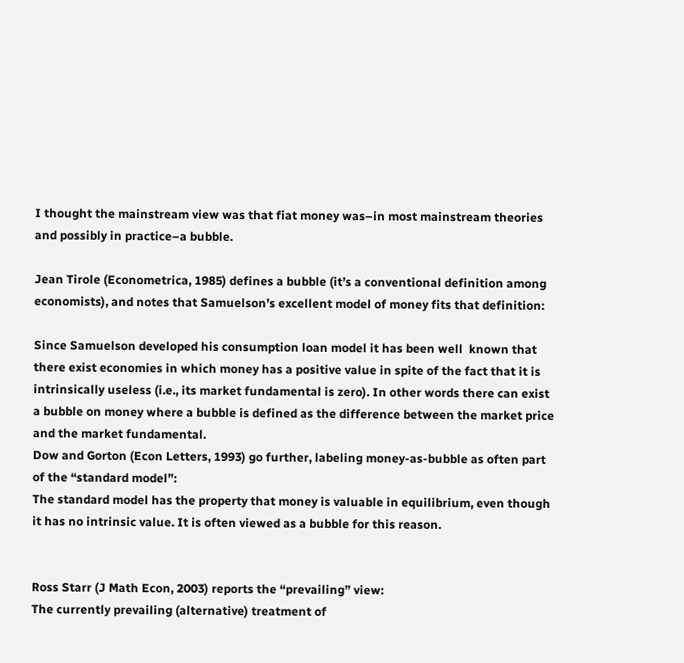I thought the mainstream view was that fiat money was–in most mainstream theories and possibly in practice–a bubble.

Jean Tirole (Econometrica, 1985) defines a bubble (it’s a conventional definition among economists), and notes that Samuelson’s excellent model of money fits that definition:

Since Samuelson developed his consumption loan model it has been well  known that there exist economies in which money has a positive value in spite of the fact that it is intrinsically useless (i.e., its market fundamental is zero). In other words there can exist a bubble on money where a bubble is defined as the difference between the market price and the market fundamental.
Dow and Gorton (Econ Letters, 1993) go further, labeling money-as-bubble as often part of the “standard model”:
The standard model has the property that money is valuable in equilibrium, even though it has no intrinsic value. It is often viewed as a bubble for this reason.


Ross Starr (J Math Econ, 2003) reports the “prevailing” view:
The currently prevailing (alternative) treatment of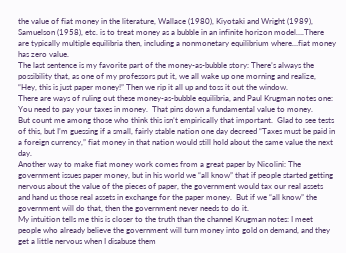the value of fiat money in the literature, Wallace (1980), Kiyotaki and Wright (1989), Samuelson (1958), etc. is to treat money as a bubble in an infinite horizon model….There are typically multiple equilibria then, including a nonmonetary equilibrium where…fiat money has zero value.
The last sentence is my favorite part of the money-as-bubble story: There’s always the possibility that, as one of my professors put it, we all wake up one morning and realize, “Hey, this is just paper money!” Then we rip it all up and toss it out the window.
There are ways of ruling out these money-as-bubble equilibria, and Paul Krugman notes one: You need to pay your taxes in money.  That pins down a fundamental value to money.
But count me among those who think this isn’t empirically that important.  Glad to see tests of this, but I’m guessing if a small, fairly stable nation one day decreed “Taxes must be paid in a foreign currency,” fiat money in that nation would still hold about the same value the next day.
Another way to make fiat money work comes from a great paper by Nicolini: The government issues paper money, but in his world we “all know” that if people started getting nervous about the value of the pieces of paper, the government would tax our real assets and hand us those real assets in exchange for the paper money.  But if we “all know” the government will do that, then the government never needs to do it.
My intuition tells me this is closer to the truth than the channel Krugman notes: I meet people who already believe the government will turn money into gold on demand, and they get a little nervous when I disabuse them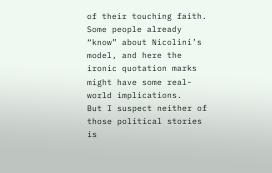of their touching faith.  Some people already “know” about Nicolini’s model, and here the ironic quotation marks might have some real-world implications.
But I suspect neither of those political stories is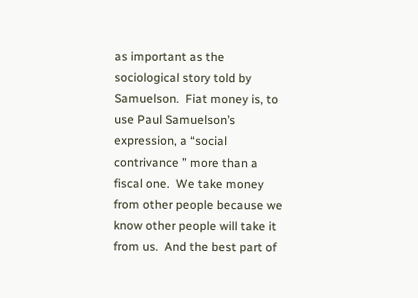as important as the sociological story told by Samuelson.  Fiat money is, to use Paul Samuelson’s expression, a “social contrivance ” more than a fiscal one.  We take money from other people because we know other people will take it from us.  And the best part of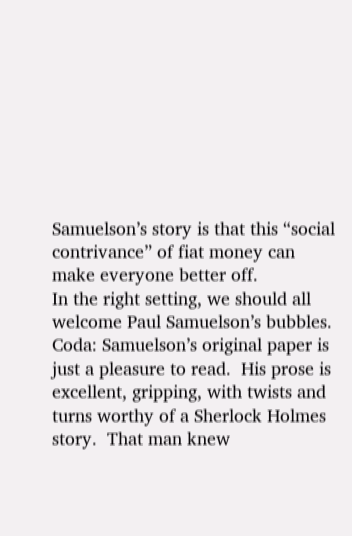Samuelson’s story is that this “social contrivance” of fiat money can make everyone better off.
In the right setting, we should all welcome Paul Samuelson’s bubbles.
Coda: Samuelson’s original paper is just a pleasure to read.  His prose is excellent, gripping, with twists and turns worthy of a Sherlock Holmes story.  That man knew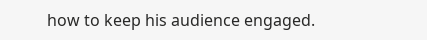how to keep his audience engaged.